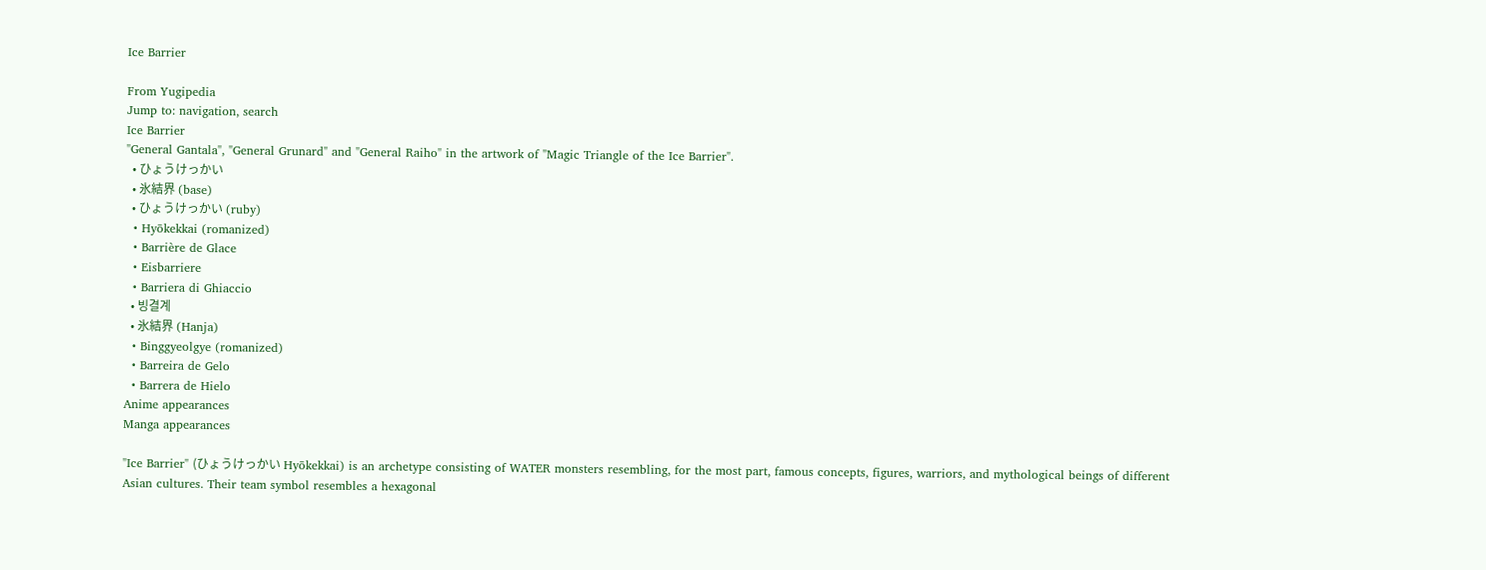Ice Barrier

From Yugipedia
Jump to: navigation, search
Ice Barrier
"General Gantala", "General Grunard" and "General Raiho" in the artwork of "Magic Triangle of the Ice Barrier".
  • ひょうけっかい
  • 氷結界 (base)
  • ひょうけっかい (ruby)
  • Hyōkekkai (romanized)
  • Barrière de Glace
  • Eisbarriere
  • Barriera di Ghiaccio
  • 빙결계
  • 氷結界 (Hanja)
  • Binggyeolgye (romanized)
  • Barreira de Gelo
  • Barrera de Hielo
Anime appearances
Manga appearances

"Ice Barrier" (ひょうけっかい Hyōkekkai) is an archetype consisting of WATER monsters resembling, for the most part, famous concepts, figures, warriors, and mythological beings of different Asian cultures. Their team symbol resembles a hexagonal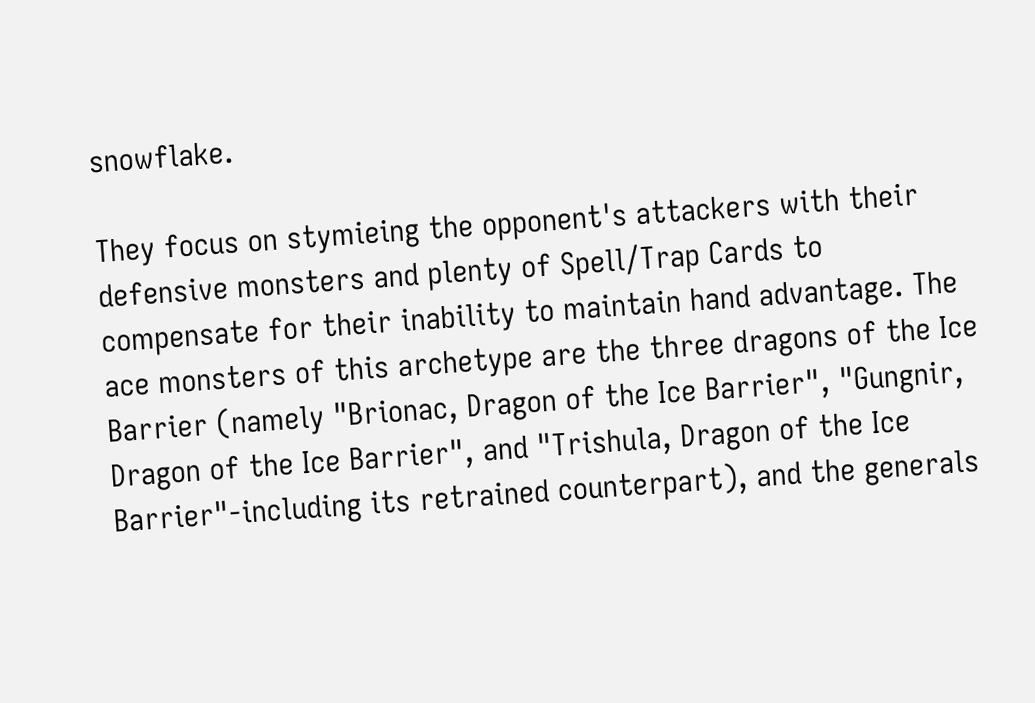snowflake.

They focus on stymieing the opponent's attackers with their defensive monsters and plenty of Spell/Trap Cards to compensate for their inability to maintain hand advantage. The ace monsters of this archetype are the three dragons of the Ice Barrier (namely "Brionac, Dragon of the Ice Barrier", "Gungnir, Dragon of the Ice Barrier", and "Trishula, Dragon of the Ice Barrier"-including its retrained counterpart), and the generals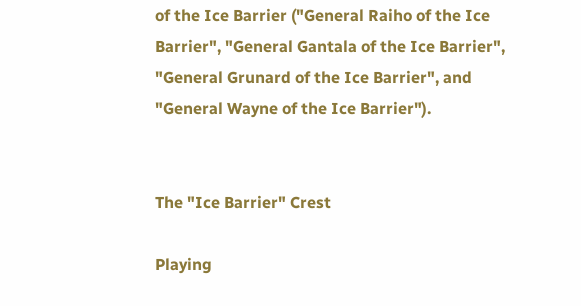of the Ice Barrier ("General Raiho of the Ice Barrier", "General Gantala of the Ice Barrier", "General Grunard of the Ice Barrier", and "General Wayne of the Ice Barrier").


The "Ice Barrier" Crest

Playing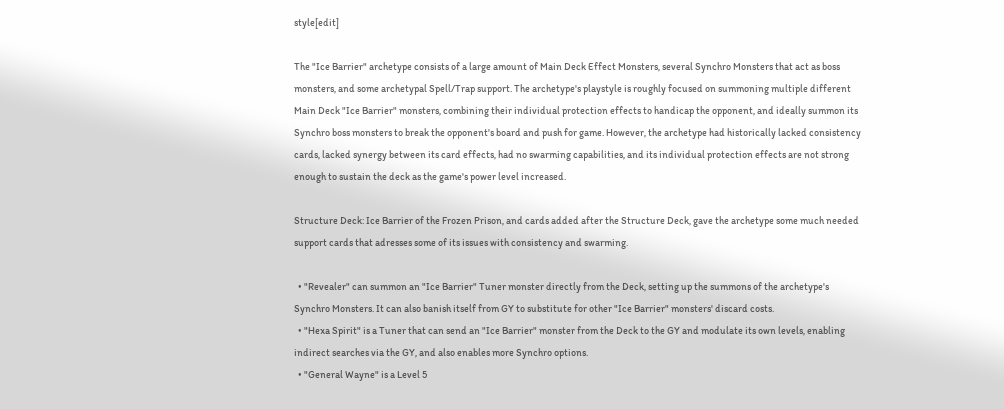style[edit]

The "Ice Barrier" archetype consists of a large amount of Main Deck Effect Monsters, several Synchro Monsters that act as boss monsters, and some archetypal Spell/Trap support. The archetype's playstyle is roughly focused on summoning multiple different Main Deck "Ice Barrier" monsters, combining their individual protection effects to handicap the opponent, and ideally summon its Synchro boss monsters to break the opponent's board and push for game. However, the archetype had historically lacked consistency cards, lacked synergy between its card effects, had no swarming capabilities, and its individual protection effects are not strong enough to sustain the deck as the game's power level increased.

Structure Deck: Ice Barrier of the Frozen Prison, and cards added after the Structure Deck, gave the archetype some much needed support cards that adresses some of its issues with consistency and swarming.

  • "Revealer" can summon an "Ice Barrier" Tuner monster directly from the Deck, setting up the summons of the archetype's Synchro Monsters. It can also banish itself from GY to substitute for other "Ice Barrier" monsters' discard costs.
  • "Hexa Spirit" is a Tuner that can send an "Ice Barrier" monster from the Deck to the GY and modulate its own levels, enabling indirect searches via the GY, and also enables more Synchro options.
  • "General Wayne" is a Level 5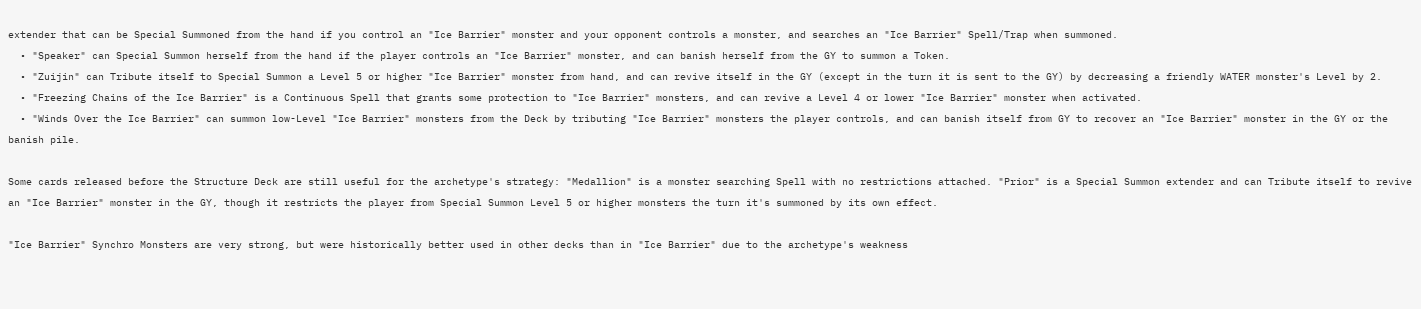extender that can be Special Summoned from the hand if you control an "Ice Barrier" monster and your opponent controls a monster, and searches an "Ice Barrier" Spell/Trap when summoned.
  • "Speaker" can Special Summon herself from the hand if the player controls an "Ice Barrier" monster, and can banish herself from the GY to summon a Token.
  • "Zuijin" can Tribute itself to Special Summon a Level 5 or higher "Ice Barrier" monster from hand, and can revive itself in the GY (except in the turn it is sent to the GY) by decreasing a friendly WATER monster's Level by 2.
  • "Freezing Chains of the Ice Barrier" is a Continuous Spell that grants some protection to "Ice Barrier" monsters, and can revive a Level 4 or lower "Ice Barrier" monster when activated.
  • "Winds Over the Ice Barrier" can summon low-Level "Ice Barrier" monsters from the Deck by tributing "Ice Barrier" monsters the player controls, and can banish itself from GY to recover an "Ice Barrier" monster in the GY or the banish pile.

Some cards released before the Structure Deck are still useful for the archetype's strategy: "Medallion" is a monster searching Spell with no restrictions attached. "Prior" is a Special Summon extender and can Tribute itself to revive an "Ice Barrier" monster in the GY, though it restricts the player from Special Summon Level 5 or higher monsters the turn it's summoned by its own effect.

"Ice Barrier" Synchro Monsters are very strong, but were historically better used in other decks than in "Ice Barrier" due to the archetype's weakness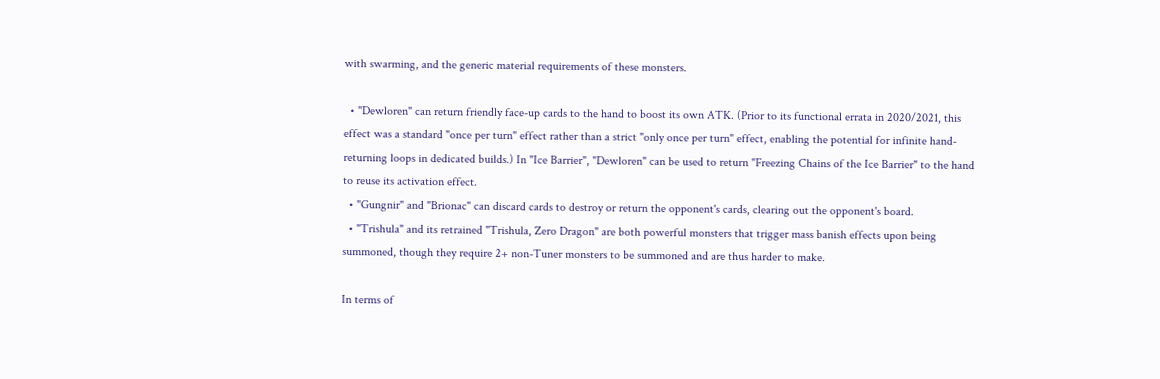with swarming, and the generic material requirements of these monsters.

  • "Dewloren" can return friendly face-up cards to the hand to boost its own ATK. (Prior to its functional errata in 2020/2021, this effect was a standard "once per turn" effect rather than a strict "only once per turn" effect, enabling the potential for infinite hand-returning loops in dedicated builds.) In "Ice Barrier", "Dewloren" can be used to return "Freezing Chains of the Ice Barrier" to the hand to reuse its activation effect.
  • "Gungnir" and "Brionac" can discard cards to destroy or return the opponent's cards, clearing out the opponent's board.
  • "Trishula" and its retrained "Trishula, Zero Dragon" are both powerful monsters that trigger mass banish effects upon being summoned, though they require 2+ non-Tuner monsters to be summoned and are thus harder to make.

In terms of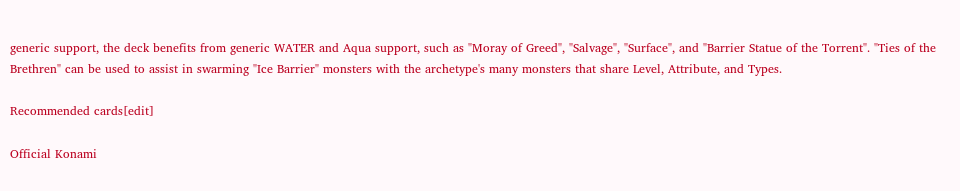generic support, the deck benefits from generic WATER and Aqua support, such as "Moray of Greed", "Salvage", "Surface", and "Barrier Statue of the Torrent". "Ties of the Brethren" can be used to assist in swarming "Ice Barrier" monsters with the archetype's many monsters that share Level, Attribute, and Types.

Recommended cards[edit]

Official Konami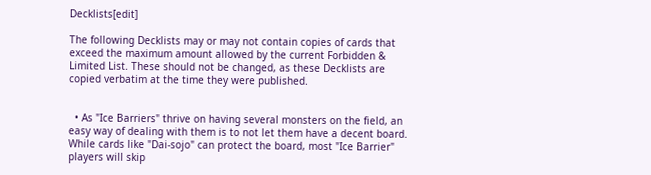Decklists[edit]

The following Decklists may or may not contain copies of cards that exceed the maximum amount allowed by the current Forbidden & Limited List. These should not be changed, as these Decklists are copied verbatim at the time they were published.


  • As "Ice Barriers" thrive on having several monsters on the field, an easy way of dealing with them is to not let them have a decent board. While cards like "Dai-sojo" can protect the board, most "Ice Barrier" players will skip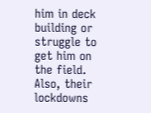him in deck building or struggle to get him on the field. Also, their lockdowns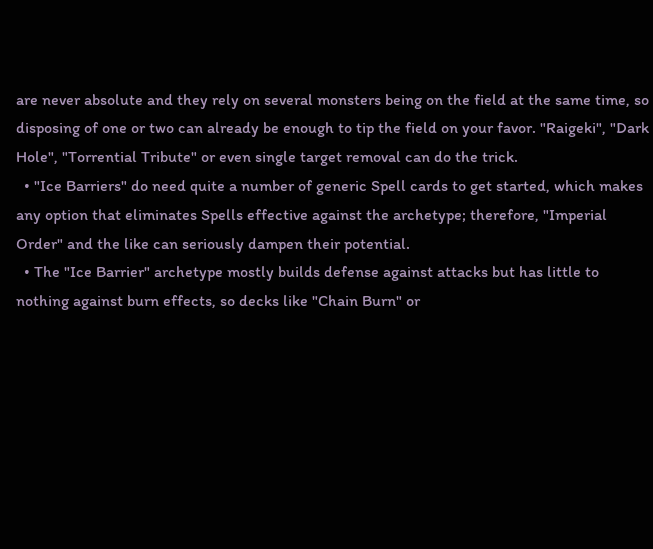are never absolute and they rely on several monsters being on the field at the same time, so disposing of one or two can already be enough to tip the field on your favor. "Raigeki", "Dark Hole", "Torrential Tribute" or even single target removal can do the trick.
  • "Ice Barriers" do need quite a number of generic Spell cards to get started, which makes any option that eliminates Spells effective against the archetype; therefore, "Imperial Order" and the like can seriously dampen their potential.
  • The "Ice Barrier" archetype mostly builds defense against attacks but has little to nothing against burn effects, so decks like "Chain Burn" or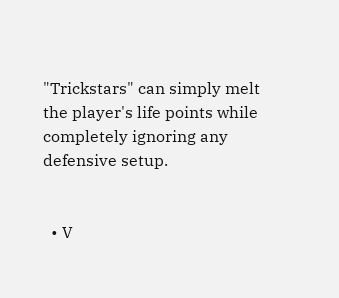"Trickstars" can simply melt the player's life points while completely ignoring any defensive setup.


  • V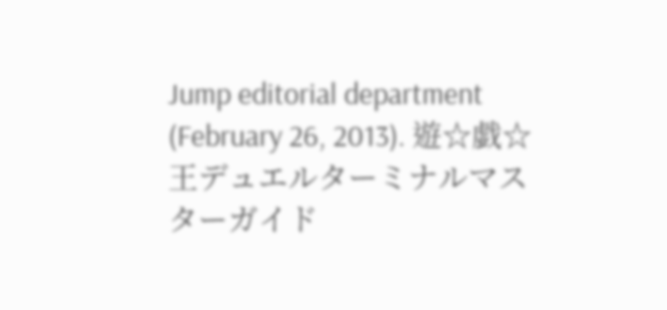Jump editorial department (February 26, 2013). 遊☆戯☆王デュエルターミナルマスターガイド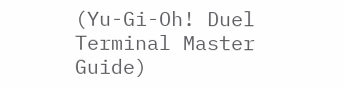(Yu-Gi-Oh! Duel Terminal Master Guide)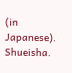(in Japanese). Shueisha.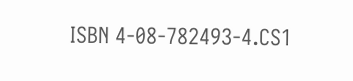ISBN 4-08-782493-4.CS1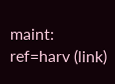maint: ref=harv (link)